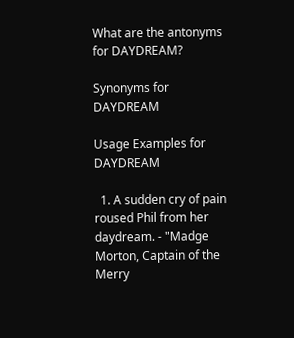What are the antonyms for DAYDREAM?

Synonyms for DAYDREAM

Usage Examples for DAYDREAM

  1. A sudden cry of pain roused Phil from her daydream. - "Madge Morton, Captain of the Merry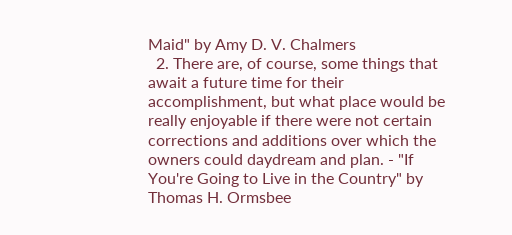Maid" by Amy D. V. Chalmers
  2. There are, of course, some things that await a future time for their accomplishment, but what place would be really enjoyable if there were not certain corrections and additions over which the owners could daydream and plan. - "If You're Going to Live in the Country" by Thomas H. Ormsbee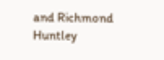and Richmond Huntley